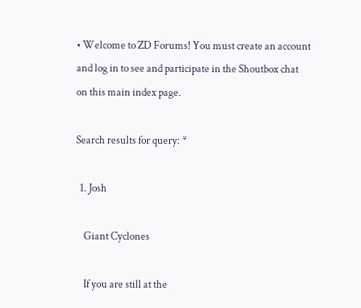• Welcome to ZD Forums! You must create an account and log in to see and participate in the Shoutbox chat on this main index page.

Search results for query: *

  1. Josh

    Giant Cyclones

    If you are still at the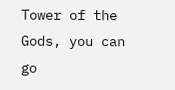Tower of the Gods, you can go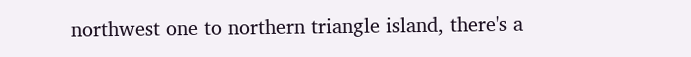northwest one to northern triangle island, there's a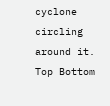cyclone circling around it.
Top Bottom